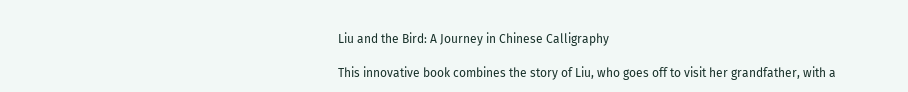Liu and the Bird: A Journey in Chinese Calligraphy

This innovative book combines the story of Liu, who goes off to visit her grandfather, with a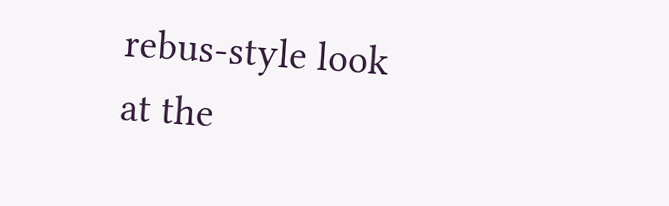rebus-style look at the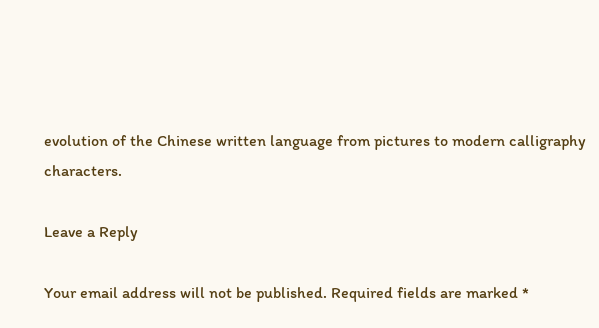evolution of the Chinese written language from pictures to modern calligraphy characters.

Leave a Reply

Your email address will not be published. Required fields are marked *